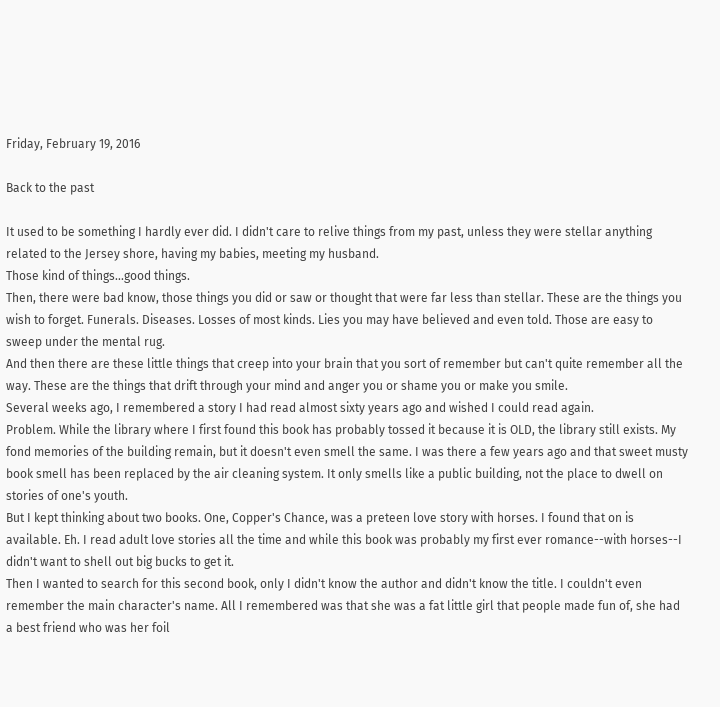Friday, February 19, 2016

Back to the past

It used to be something I hardly ever did. I didn't care to relive things from my past, unless they were stellar anything related to the Jersey shore, having my babies, meeting my husband.
Those kind of things...good things.
Then, there were bad know, those things you did or saw or thought that were far less than stellar. These are the things you wish to forget. Funerals. Diseases. Losses of most kinds. Lies you may have believed and even told. Those are easy to sweep under the mental rug.
And then there are these little things that creep into your brain that you sort of remember but can't quite remember all the way. These are the things that drift through your mind and anger you or shame you or make you smile.
Several weeks ago, I remembered a story I had read almost sixty years ago and wished I could read again.
Problem. While the library where I first found this book has probably tossed it because it is OLD, the library still exists. My fond memories of the building remain, but it doesn't even smell the same. I was there a few years ago and that sweet musty book smell has been replaced by the air cleaning system. It only smells like a public building, not the place to dwell on stories of one's youth.
But I kept thinking about two books. One, Copper's Chance, was a preteen love story with horses. I found that on is available. Eh. I read adult love stories all the time and while this book was probably my first ever romance--with horses--I didn't want to shell out big bucks to get it.
Then I wanted to search for this second book, only I didn't know the author and didn't know the title. I couldn't even remember the main character's name. All I remembered was that she was a fat little girl that people made fun of, she had a best friend who was her foil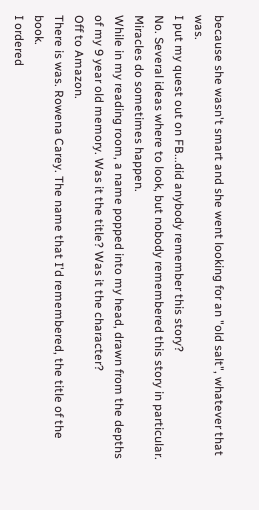because she wasn't smart and she went looking for an "old salt", whatever that was.
I put my quest out on FB...did anybody remember this story?
No. Several ideas where to look, but nobody remembered this story in particular.
Miracles do sometimes happen.
While in my reading room, a name popped into my head, drawn from the depths of my 9 year old memory. Was it the title? Was it the character?
Off to Amazon.
There is was. Rowena Carey. The name that I'd remembered, the title of the book.
I ordered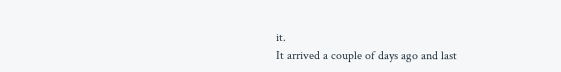it.
It arrived a couple of days ago and last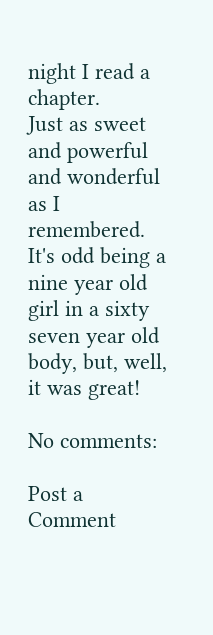night I read a chapter.
Just as sweet and powerful and wonderful as I remembered.
It's odd being a nine year old girl in a sixty seven year old body, but, well, it was great!

No comments:

Post a Comment